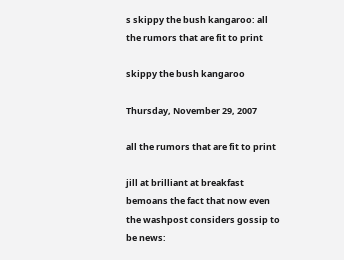s skippy the bush kangaroo: all the rumors that are fit to print

skippy the bush kangaroo

Thursday, November 29, 2007

all the rumors that are fit to print

jill at brilliant at breakfast bemoans the fact that now even the washpost considers gossip to be news: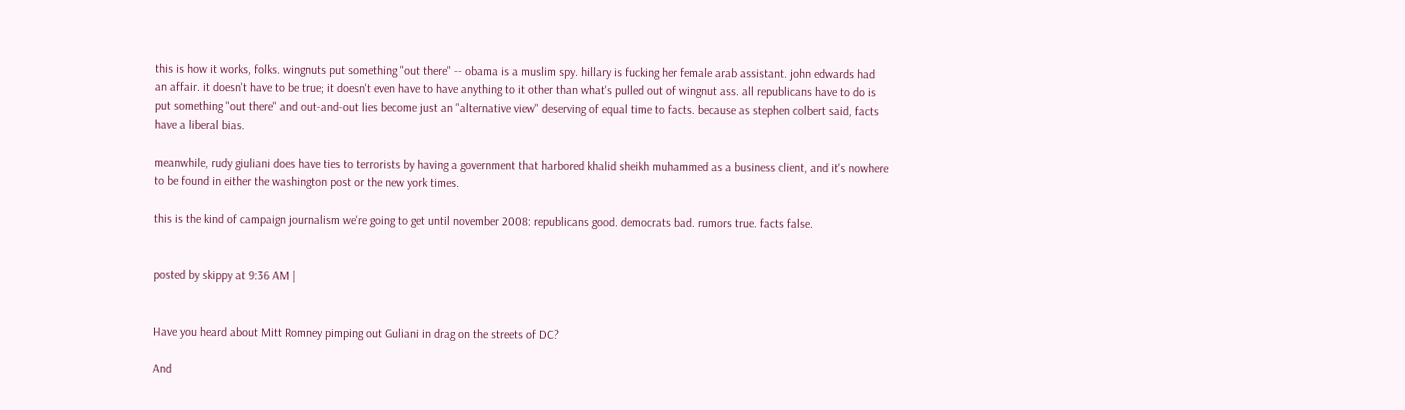this is how it works, folks. wingnuts put something "out there" -- obama is a muslim spy. hillary is fucking her female arab assistant. john edwards had an affair. it doesn't have to be true; it doesn't even have to have anything to it other than what's pulled out of wingnut ass. all republicans have to do is put something "out there" and out-and-out lies become just an "alternative view" deserving of equal time to facts. because as stephen colbert said, facts have a liberal bias.

meanwhile, rudy giuliani does have ties to terrorists by having a government that harbored khalid sheikh muhammed as a business client, and it's nowhere to be found in either the washington post or the new york times.

this is the kind of campaign journalism we're going to get until november 2008: republicans good. democrats bad. rumors true. facts false.


posted by skippy at 9:36 AM |


Have you heard about Mitt Romney pimping out Guliani in drag on the streets of DC?

And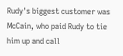Rudy's biggest customer was McCain, who paid Rudy to tie him up and call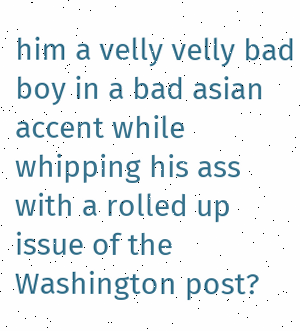him a velly velly bad boy in a bad asian accent while whipping his ass with a rolled up issue of the Washington post?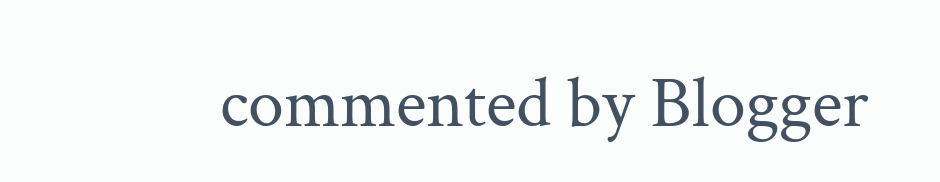commented by Blogger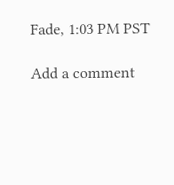Fade, 1:03 PM PST

Add a comment